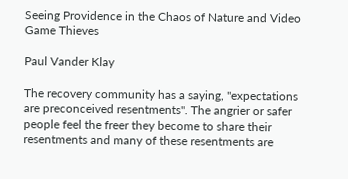Seeing Providence in the Chaos of Nature and Video Game Thieves

Paul Vander Klay

The recovery community has a saying, "expectations are preconceived resentments". The angrier or safer people feel the freer they become to share their resentments and many of these resentments are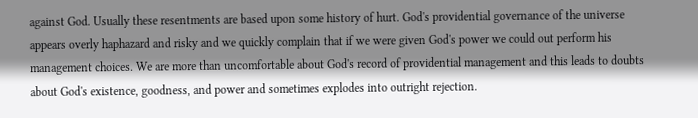against God. Usually these resentments are based upon some history of hurt. God's providential governance of the universe appears overly haphazard and risky and we quickly complain that if we were given God's power we could out perform his management choices. We are more than uncomfortable about God's record of providential management and this leads to doubts about God's existence, goodness, and power and sometimes explodes into outright rejection.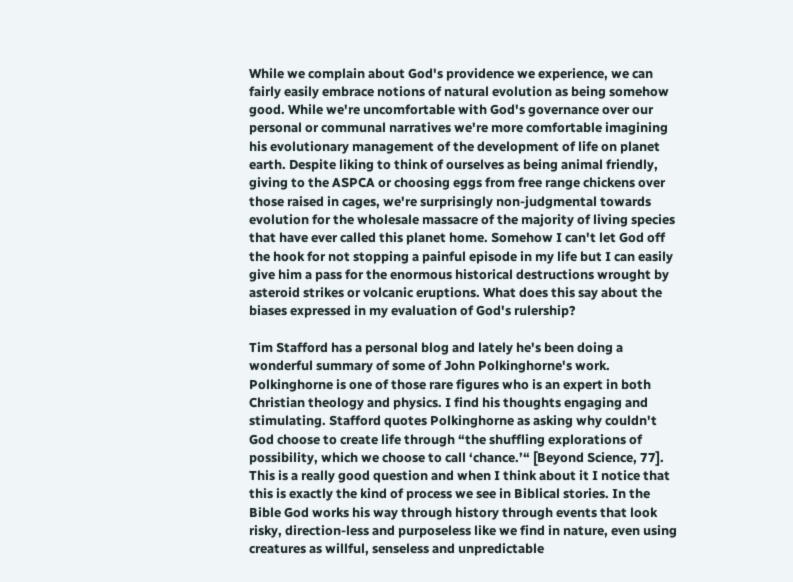While we complain about God's providence we experience, we can fairly easily embrace notions of natural evolution as being somehow good. While we're uncomfortable with God's governance over our personal or communal narratives we're more comfortable imagining his evolutionary management of the development of life on planet earth. Despite liking to think of ourselves as being animal friendly, giving to the ASPCA or choosing eggs from free range chickens over those raised in cages, we're surprisingly non-judgmental towards evolution for the wholesale massacre of the majority of living species that have ever called this planet home. Somehow I can't let God off the hook for not stopping a painful episode in my life but I can easily give him a pass for the enormous historical destructions wrought by asteroid strikes or volcanic eruptions. What does this say about the biases expressed in my evaluation of God's rulership?

Tim Stafford has a personal blog and lately he's been doing a wonderful summary of some of John Polkinghorne's work. Polkinghorne is one of those rare figures who is an expert in both Christian theology and physics. I find his thoughts engaging and stimulating. Stafford quotes Polkinghorne as asking why couldn't God choose to create life through “the shuffling explorations of possibility, which we choose to call ‘chance.’“ [Beyond Science, 77]. This is a really good question and when I think about it I notice that this is exactly the kind of process we see in Biblical stories. In the Bible God works his way through history through events that look risky, direction-less and purposeless like we find in nature, even using creatures as willful, senseless and unpredictable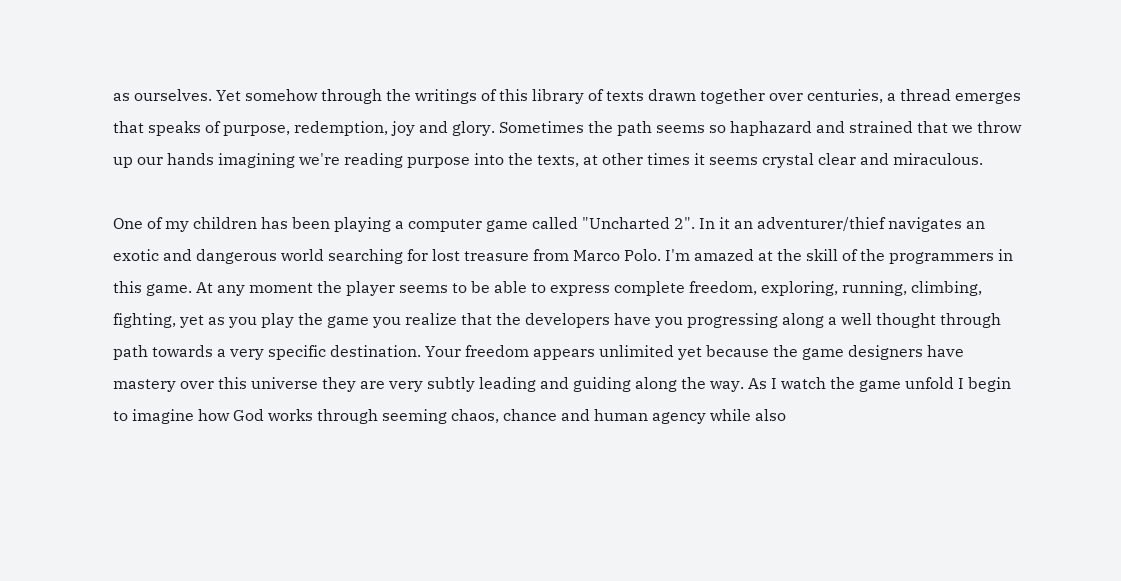as ourselves. Yet somehow through the writings of this library of texts drawn together over centuries, a thread emerges that speaks of purpose, redemption, joy and glory. Sometimes the path seems so haphazard and strained that we throw up our hands imagining we're reading purpose into the texts, at other times it seems crystal clear and miraculous.

One of my children has been playing a computer game called "Uncharted 2". In it an adventurer/thief navigates an exotic and dangerous world searching for lost treasure from Marco Polo. I'm amazed at the skill of the programmers in this game. At any moment the player seems to be able to express complete freedom, exploring, running, climbing, fighting, yet as you play the game you realize that the developers have you progressing along a well thought through path towards a very specific destination. Your freedom appears unlimited yet because the game designers have mastery over this universe they are very subtly leading and guiding along the way. As I watch the game unfold I begin to imagine how God works through seeming chaos, chance and human agency while also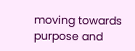moving towards purpose and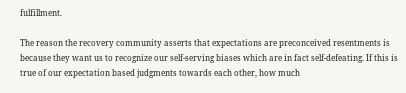fulfillment.

The reason the recovery community asserts that expectations are preconceived resentments is because they want us to recognize our self-serving biases which are in fact self-defeating. If this is true of our expectation based judgments towards each other, how much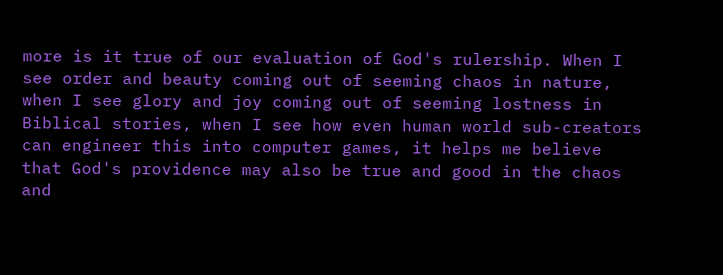more is it true of our evaluation of God's rulership. When I see order and beauty coming out of seeming chaos in nature, when I see glory and joy coming out of seeming lostness in Biblical stories, when I see how even human world sub-creators can engineer this into computer games, it helps me believe that God's providence may also be true and good in the chaos and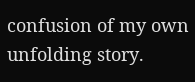confusion of my own unfolding story.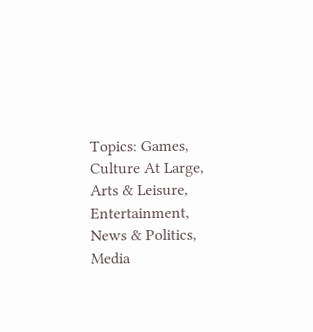Topics: Games, Culture At Large, Arts & Leisure, Entertainment, News & Politics, Media